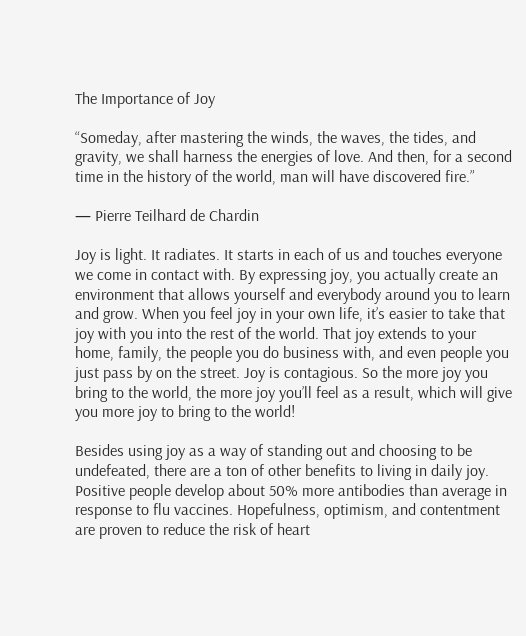The Importance of Joy

“Someday, after mastering the winds, the waves, the tides, and gravity, we shall harness the energies of love. And then, for a second time in the history of the world, man will have discovered fire.”

— Pierre Teilhard de Chardin

Joy is light. It radiates. It starts in each of us and touches everyone we come in contact with. By expressing joy, you actually create an environment that allows yourself and everybody around you to learn and grow. When you feel joy in your own life, it’s easier to take that joy with you into the rest of the world. That joy extends to your home, family, the people you do business with, and even people you just pass by on the street. Joy is contagious. So the more joy you bring to the world, the more joy you’ll feel as a result, which will give you more joy to bring to the world!

Besides using joy as a way of standing out and choosing to be undefeated, there are a ton of other benefits to living in daily joy. Positive people develop about 50% more antibodies than average in response to flu vaccines. Hopefulness, optimism, and contentment are proven to reduce the risk of heart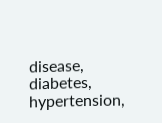disease, diabetes, hypertension,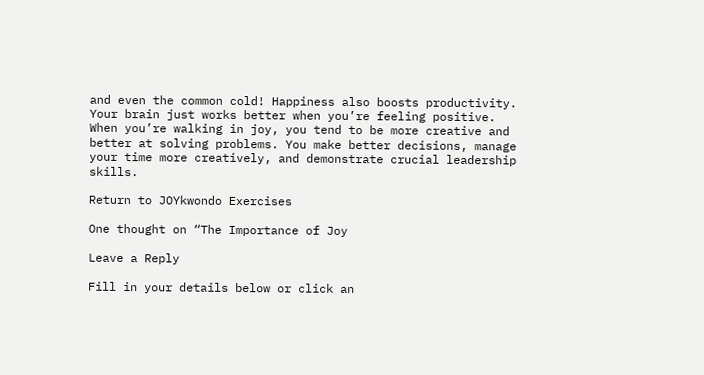and even the common cold! Happiness also boosts productivity. Your brain just works better when you’re feeling positive. When you’re walking in joy, you tend to be more creative and better at solving problems. You make better decisions, manage your time more creatively, and demonstrate crucial leadership skills.

Return to JOYkwondo Exercises

One thought on “The Importance of Joy

Leave a Reply

Fill in your details below or click an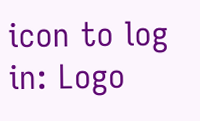icon to log in: Logo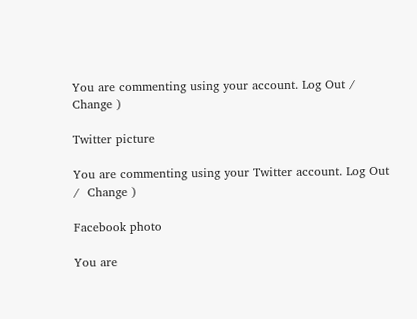You are commenting using your account. Log Out /  Change )

Twitter picture

You are commenting using your Twitter account. Log Out /  Change )

Facebook photo

You are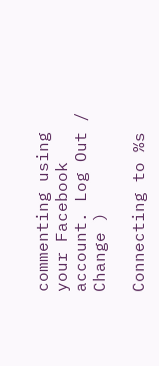commenting using your Facebook account. Log Out /  Change )

Connecting to %s